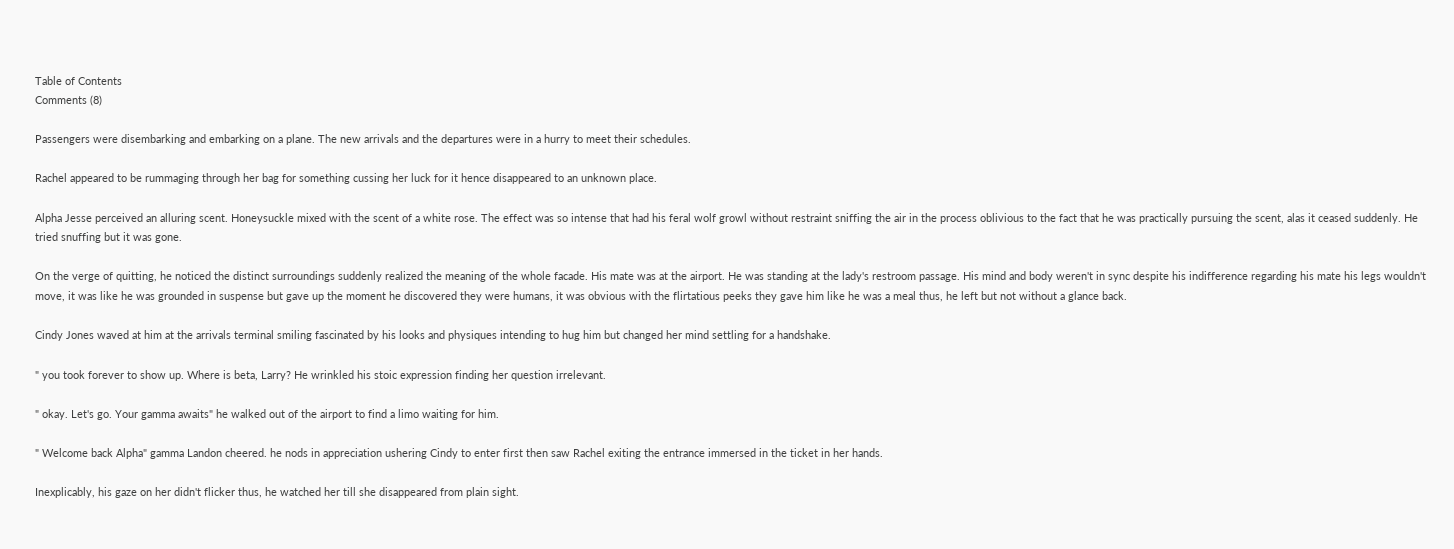Table of Contents
Comments (8)

Passengers were disembarking and embarking on a plane. The new arrivals and the departures were in a hurry to meet their schedules.

Rachel appeared to be rummaging through her bag for something cussing her luck for it hence disappeared to an unknown place.

Alpha Jesse perceived an alluring scent. Honeysuckle mixed with the scent of a white rose. The effect was so intense that had his feral wolf growl without restraint sniffing the air in the process oblivious to the fact that he was practically pursuing the scent, alas it ceased suddenly. He tried snuffing but it was gone.

On the verge of quitting, he noticed the distinct surroundings suddenly realized the meaning of the whole facade. His mate was at the airport. He was standing at the lady's restroom passage. His mind and body weren't in sync despite his indifference regarding his mate his legs wouldn't move, it was like he was grounded in suspense but gave up the moment he discovered they were humans, it was obvious with the flirtatious peeks they gave him like he was a meal thus, he left but not without a glance back.

Cindy Jones waved at him at the arrivals terminal smiling fascinated by his looks and physiques intending to hug him but changed her mind settling for a handshake.

" you took forever to show up. Where is beta, Larry? He wrinkled his stoic expression finding her question irrelevant.

" okay. Let's go. Your gamma awaits" he walked out of the airport to find a limo waiting for him.

" Welcome back Alpha" gamma Landon cheered. he nods in appreciation ushering Cindy to enter first then saw Rachel exiting the entrance immersed in the ticket in her hands.

Inexplicably, his gaze on her didn't flicker thus, he watched her till she disappeared from plain sight.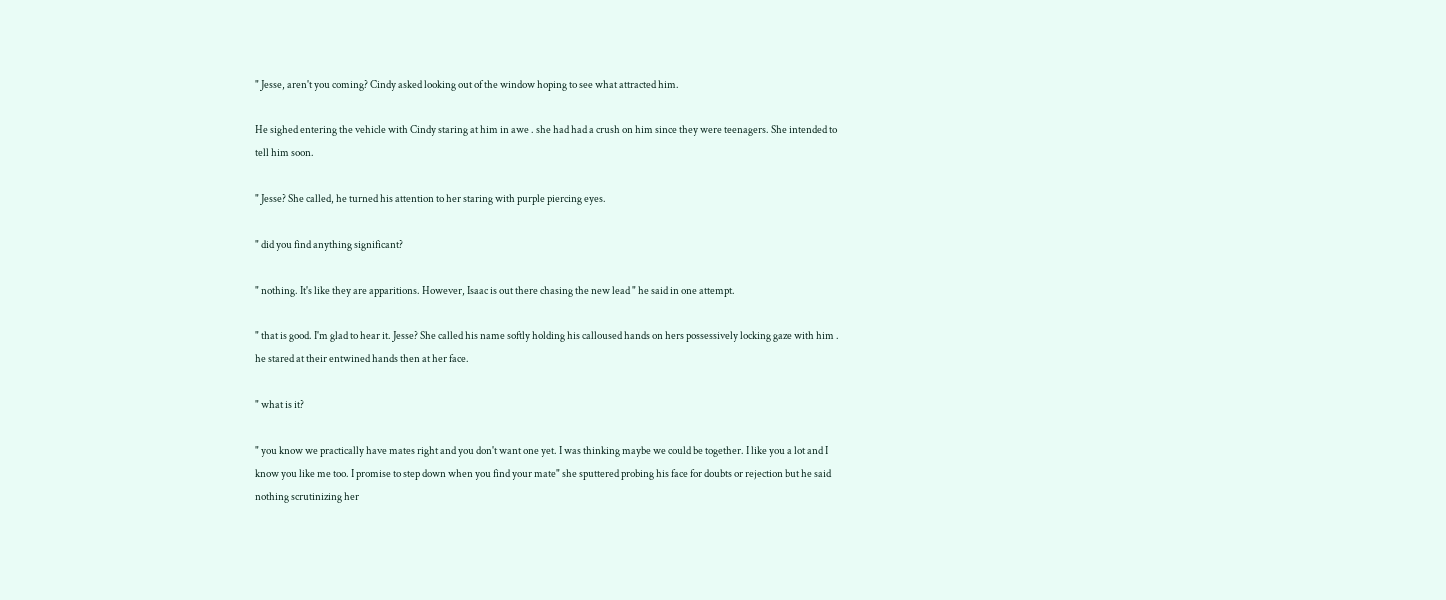" Jesse, aren't you coming? Cindy asked looking out of the window hoping to see what attracted him.

He sighed entering the vehicle with Cindy staring at him in awe . she had had a crush on him since they were teenagers. She intended to tell him soon.

" Jesse? She called, he turned his attention to her staring with purple piercing eyes.

" did you find anything significant?

" nothing. It's like they are apparitions. However, Isaac is out there chasing the new lead " he said in one attempt.

" that is good. I'm glad to hear it. Jesse? She called his name softly holding his calloused hands on hers possessively locking gaze with him . he stared at their entwined hands then at her face.

" what is it?

" you know we practically have mates right and you don't want one yet. I was thinking maybe we could be together. I like you a lot and I know you like me too. I promise to step down when you find your mate" she sputtered probing his face for doubts or rejection but he said nothing scrutinizing her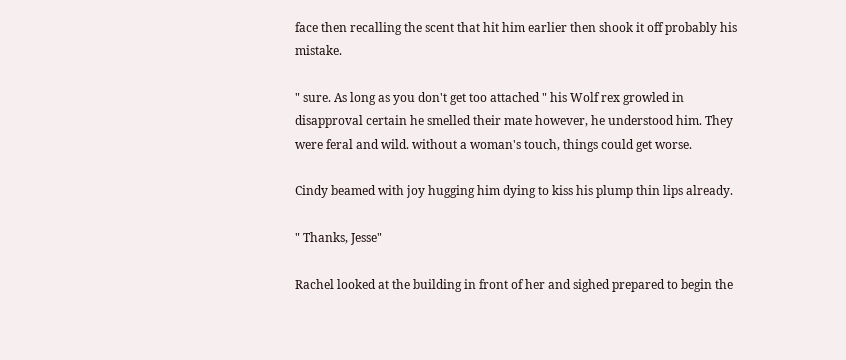face then recalling the scent that hit him earlier then shook it off probably his mistake.

" sure. As long as you don't get too attached " his Wolf rex growled in disapproval certain he smelled their mate however, he understood him. They were feral and wild. without a woman's touch, things could get worse.

Cindy beamed with joy hugging him dying to kiss his plump thin lips already.

" Thanks, Jesse"

Rachel looked at the building in front of her and sighed prepared to begin the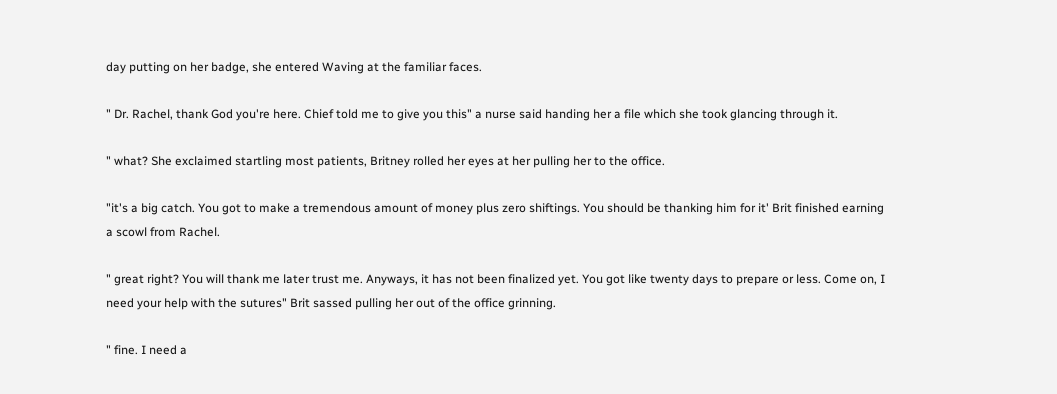day putting on her badge, she entered Waving at the familiar faces.

" Dr. Rachel, thank God you're here. Chief told me to give you this" a nurse said handing her a file which she took glancing through it.

" what? She exclaimed startling most patients, Britney rolled her eyes at her pulling her to the office.

"it's a big catch. You got to make a tremendous amount of money plus zero shiftings. You should be thanking him for it' Brit finished earning a scowl from Rachel.

" great right? You will thank me later trust me. Anyways, it has not been finalized yet. You got like twenty days to prepare or less. Come on, I need your help with the sutures" Brit sassed pulling her out of the office grinning.

" fine. I need a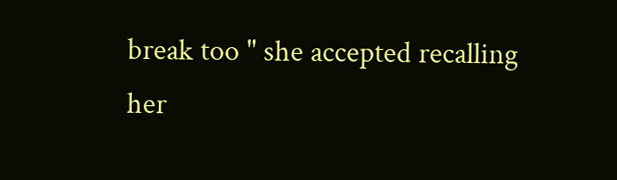break too " she accepted recalling her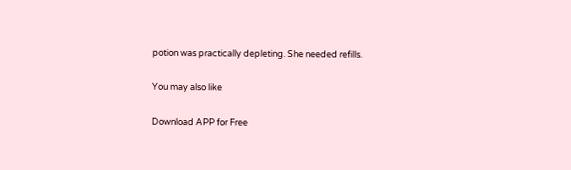potion was practically depleting. She needed refills.

You may also like

Download APP for Free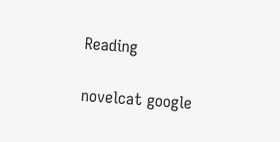Reading

novelcat google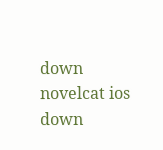down novelcat ios down